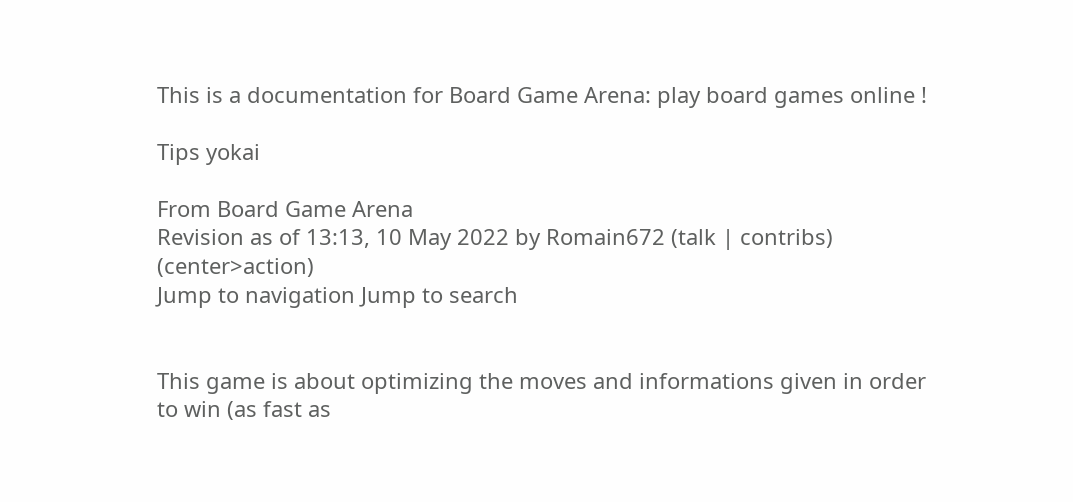This is a documentation for Board Game Arena: play board games online !

Tips yokai

From Board Game Arena
Revision as of 13:13, 10 May 2022 by Romain672 (talk | contribs) (center>action)
Jump to navigation Jump to search


This game is about optimizing the moves and informations given in order to win (as fast as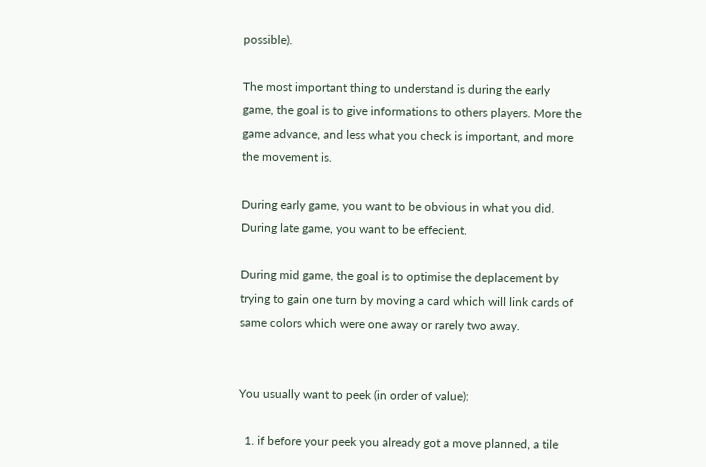possible).

The most important thing to understand is during the early game, the goal is to give informations to others players. More the game advance, and less what you check is important, and more the movement is.

During early game, you want to be obvious in what you did. During late game, you want to be effecient.

During mid game, the goal is to optimise the deplacement by trying to gain one turn by moving a card which will link cards of same colors which were one away or rarely two away.


You usually want to peek (in order of value):

  1. if before your peek you already got a move planned, a tile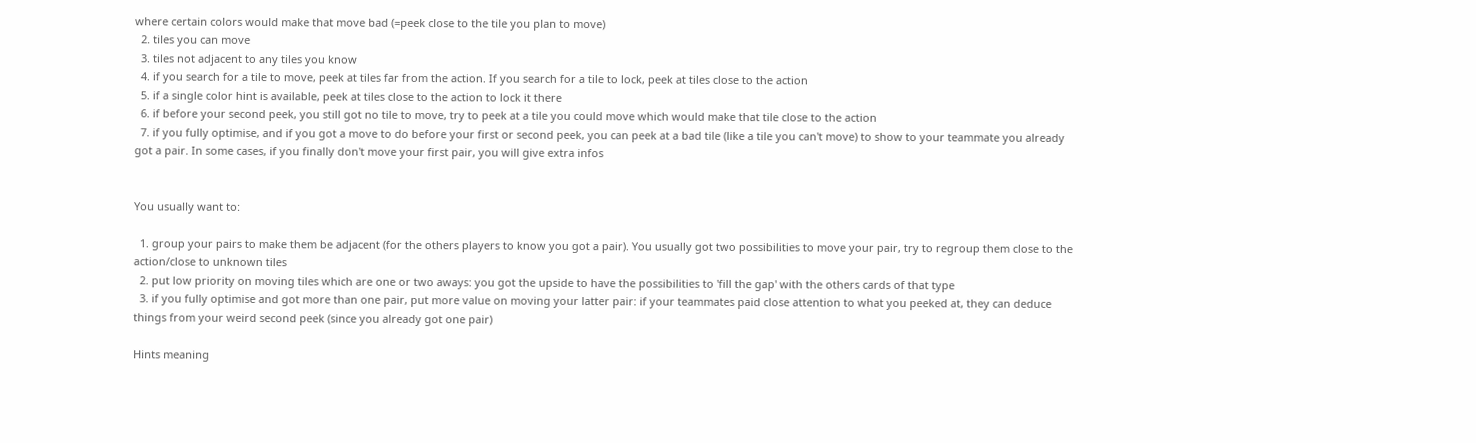where certain colors would make that move bad (=peek close to the tile you plan to move)
  2. tiles you can move
  3. tiles not adjacent to any tiles you know
  4. if you search for a tile to move, peek at tiles far from the action. If you search for a tile to lock, peek at tiles close to the action
  5. if a single color hint is available, peek at tiles close to the action to lock it there
  6. if before your second peek, you still got no tile to move, try to peek at a tile you could move which would make that tile close to the action
  7. if you fully optimise, and if you got a move to do before your first or second peek, you can peek at a bad tile (like a tile you can't move) to show to your teammate you already got a pair. In some cases, if you finally don't move your first pair, you will give extra infos


You usually want to:

  1. group your pairs to make them be adjacent (for the others players to know you got a pair). You usually got two possibilities to move your pair, try to regroup them close to the action/close to unknown tiles
  2. put low priority on moving tiles which are one or two aways: you got the upside to have the possibilities to 'fill the gap' with the others cards of that type
  3. if you fully optimise and got more than one pair, put more value on moving your latter pair: if your teammates paid close attention to what you peeked at, they can deduce things from your weird second peek (since you already got one pair)

Hints meaning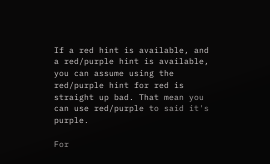If a red hint is available, and a red/purple hint is available, you can assume using the red/purple hint for red is straight up bad. That mean you can use red/purple to said it's purple.

For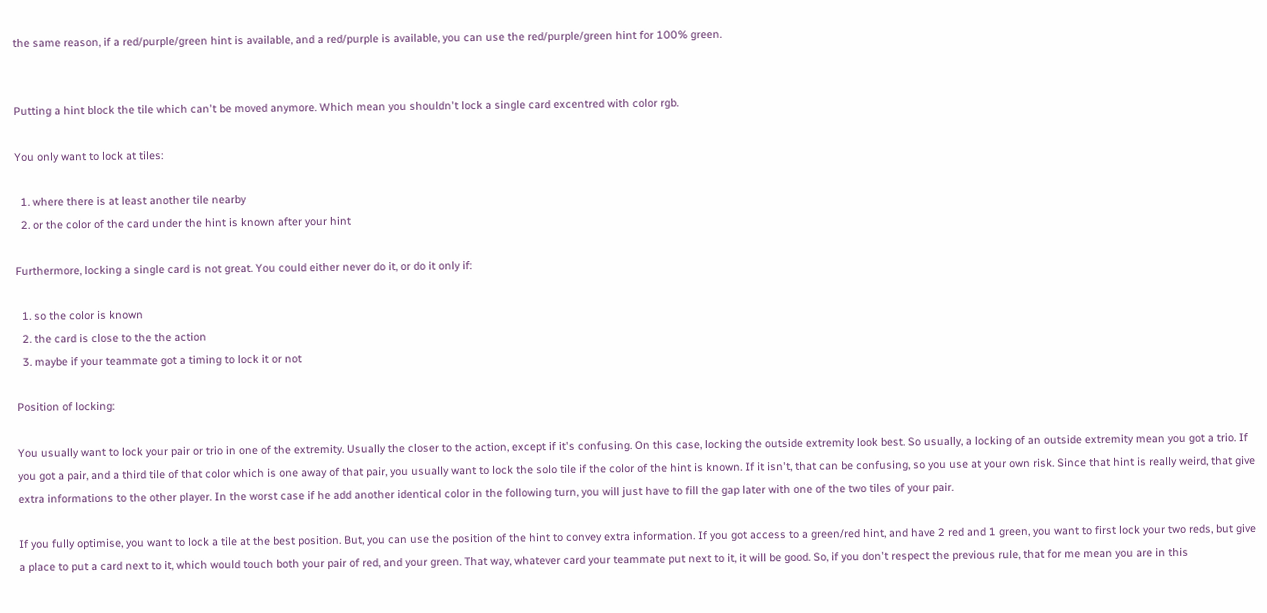the same reason, if a red/purple/green hint is available, and a red/purple is available, you can use the red/purple/green hint for 100% green.


Putting a hint block the tile which can't be moved anymore. Which mean you shouldn't lock a single card excentred with color rgb.

You only want to lock at tiles:

  1. where there is at least another tile nearby
  2. or the color of the card under the hint is known after your hint

Furthermore, locking a single card is not great. You could either never do it, or do it only if:

  1. so the color is known
  2. the card is close to the the action
  3. maybe if your teammate got a timing to lock it or not

Position of locking:

You usually want to lock your pair or trio in one of the extremity. Usually the closer to the action, except if it's confusing. On this case, locking the outside extremity look best. So usually, a locking of an outside extremity mean you got a trio. If you got a pair, and a third tile of that color which is one away of that pair, you usually want to lock the solo tile if the color of the hint is known. If it isn't, that can be confusing, so you use at your own risk. Since that hint is really weird, that give extra informations to the other player. In the worst case if he add another identical color in the following turn, you will just have to fill the gap later with one of the two tiles of your pair.

If you fully optimise, you want to lock a tile at the best position. But, you can use the position of the hint to convey extra information. If you got access to a green/red hint, and have 2 red and 1 green, you want to first lock your two reds, but give a place to put a card next to it, which would touch both your pair of red, and your green. That way, whatever card your teammate put next to it, it will be good. So, if you don't respect the previous rule, that for me mean you are in this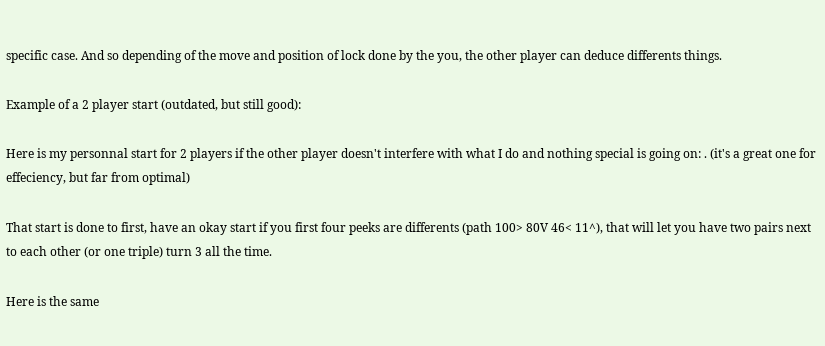specific case. And so depending of the move and position of lock done by the you, the other player can deduce differents things.

Example of a 2 player start (outdated, but still good):

Here is my personnal start for 2 players if the other player doesn't interfere with what I do and nothing special is going on: . (it's a great one for effeciency, but far from optimal)

That start is done to first, have an okay start if you first four peeks are differents (path 100> 80V 46< 11^), that will let you have two pairs next to each other (or one triple) turn 3 all the time.

Here is the same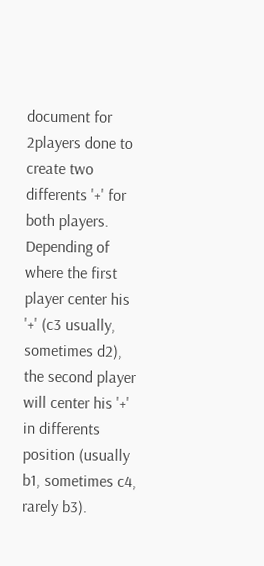document for 2players done to create two differents '+' for both players. Depending of where the first player center his '+' (c3 usually, sometimes d2), the second player will center his '+' in differents position (usually b1, sometimes c4, rarely b3).